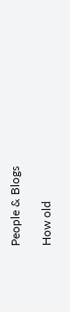People & Blogs

How old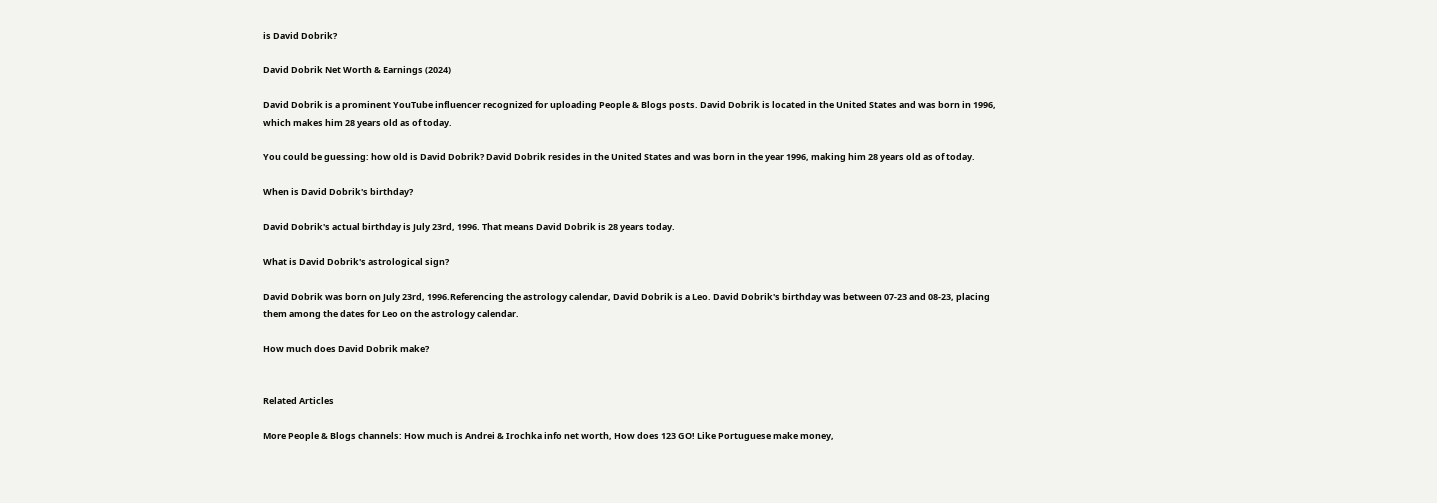is David Dobrik?

David Dobrik Net Worth & Earnings (2024)

David Dobrik is a prominent YouTube influencer recognized for uploading People & Blogs posts. David Dobrik is located in the United States and was born in 1996, which makes him 28 years old as of today.

You could be guessing: how old is David Dobrik? David Dobrik resides in the United States and was born in the year 1996, making him 28 years old as of today.

When is David Dobrik's birthday?

David Dobrik's actual birthday is July 23rd, 1996. That means David Dobrik is 28 years today.

What is David Dobrik's astrological sign?

David Dobrik was born on July 23rd, 1996.Referencing the astrology calendar, David Dobrik is a Leo. David Dobrik's birthday was between 07-23 and 08-23, placing them among the dates for Leo on the astrology calendar.

How much does David Dobrik make?


Related Articles

More People & Blogs channels: How much is Andrei & Irochka info net worth, How does 123 GO! Like Portuguese make money,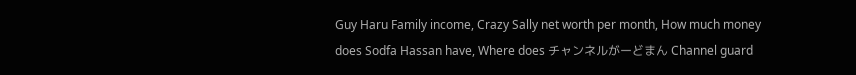Guy Haru Family income, Crazy Sally net worth per month, How much money does Sodfa Hassan have, Where does チャンネルがーどまん Channel guard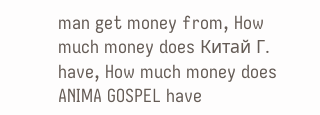man get money from, How much money does Китай Г. have, How much money does ANIMA GOSPEL have